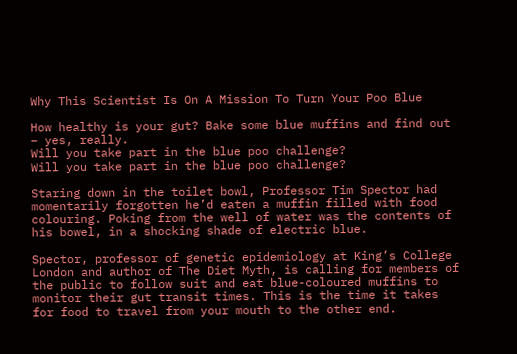Why This Scientist Is On A Mission To Turn Your Poo Blue

How healthy is your gut? Bake some blue muffins and find out – yes, really.
Will you take part in the blue poo challenge?
Will you take part in the blue poo challenge?

Staring down in the toilet bowl, Professor Tim Spector had momentarily forgotten he’d eaten a muffin filled with food colouring. Poking from the well of water was the contents of his bowel, in a shocking shade of electric blue.

Spector, professor of genetic epidemiology at King’s College London and author of The Diet Myth, is calling for members of the public to follow suit and eat blue-coloured muffins to monitor their gut transit times. This is the time it takes for food to travel from your mouth to the other end.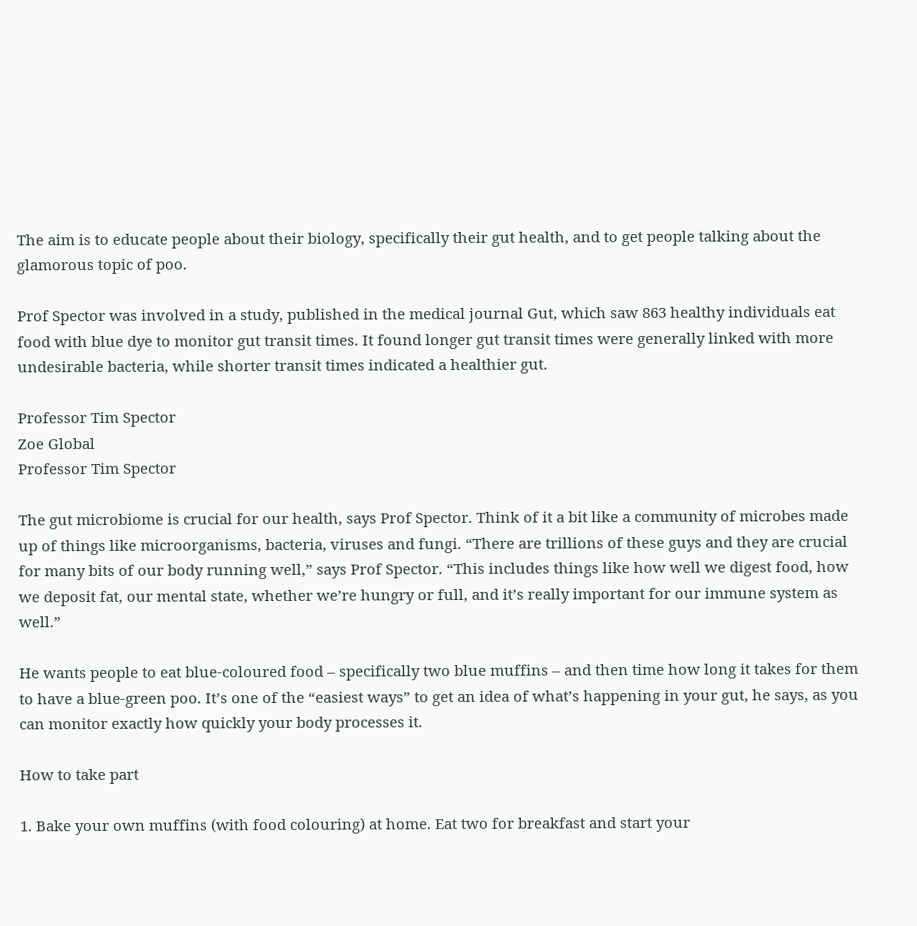The aim is to educate people about their biology, specifically their gut health, and to get people talking about the glamorous topic of poo.

Prof Spector was involved in a study, published in the medical journal Gut, which saw 863 healthy individuals eat food with blue dye to monitor gut transit times. It found longer gut transit times were generally linked with more undesirable bacteria, while shorter transit times indicated a healthier gut.

Professor Tim Spector
Zoe Global
Professor Tim Spector

The gut microbiome is crucial for our health, says Prof Spector. Think of it a bit like a community of microbes made up of things like microorganisms, bacteria, viruses and fungi. “There are trillions of these guys and they are crucial for many bits of our body running well,” says Prof Spector. “This includes things like how well we digest food, how we deposit fat, our mental state, whether we’re hungry or full, and it’s really important for our immune system as well.”

He wants people to eat blue-coloured food – specifically two blue muffins – and then time how long it takes for them to have a blue-green poo. It’s one of the “easiest ways” to get an idea of what’s happening in your gut, he says, as you can monitor exactly how quickly your body processes it.

How to take part

1. Bake your own muffins (with food colouring) at home. Eat two for breakfast and start your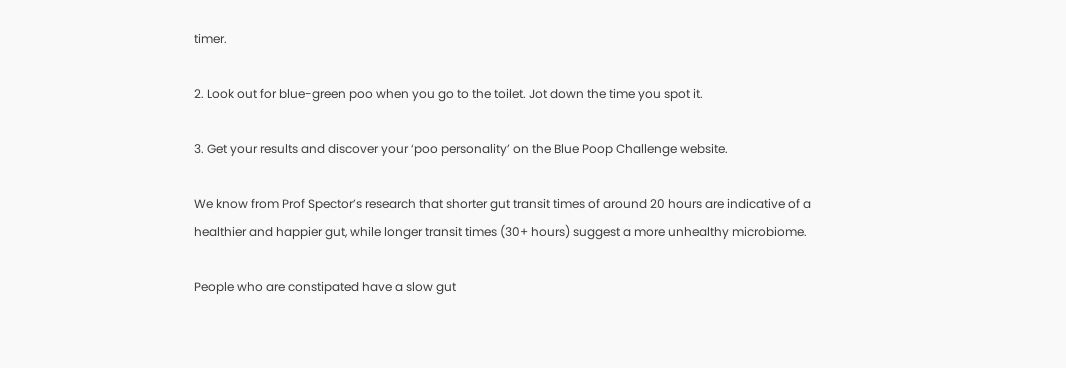timer.

2. Look out for blue-green poo when you go to the toilet. Jot down the time you spot it.

3. Get your results and discover your ‘poo personality’ on the Blue Poop Challenge website.

We know from Prof Spector’s research that shorter gut transit times of around 20 hours are indicative of a healthier and happier gut, while longer transit times (30+ hours) suggest a more unhealthy microbiome.

People who are constipated have a slow gut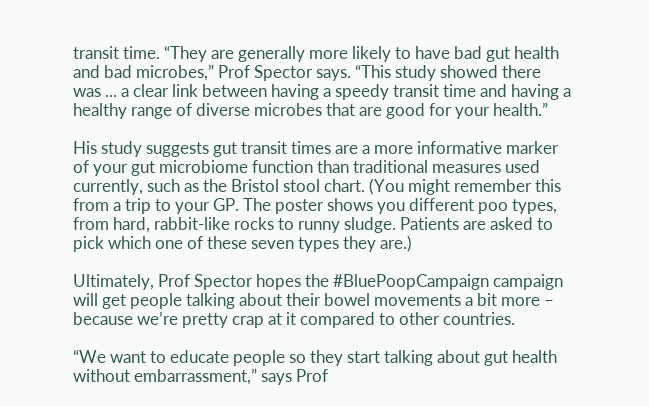transit time. “They are generally more likely to have bad gut health and bad microbes,” Prof Spector says. “This study showed there was ... a clear link between having a speedy transit time and having a healthy range of diverse microbes that are good for your health.”

His study suggests gut transit times are a more informative marker of your gut microbiome function than traditional measures used currently, such as the Bristol stool chart. (You might remember this from a trip to your GP. The poster shows you different poo types, from hard, rabbit-like rocks to runny sludge. Patients are asked to pick which one of these seven types they are.)

Ultimately, Prof Spector hopes the #BluePoopCampaign campaign will get people talking about their bowel movements a bit more – because we’re pretty crap at it compared to other countries.

“We want to educate people so they start talking about gut health without embarrassment,” says Prof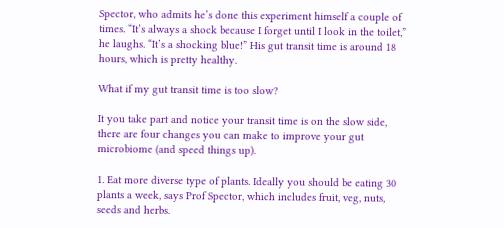Spector, who admits he’s done this experiment himself a couple of times. “It’s always a shock because I forget until I look in the toilet,” he laughs. “It’s a shocking blue!” His gut transit time is around 18 hours, which is pretty healthy.

What if my gut transit time is too slow?

It you take part and notice your transit time is on the slow side, there are four changes you can make to improve your gut microbiome (and speed things up).

1. Eat more diverse type of plants. Ideally you should be eating 30 plants a week, says Prof Spector, which includes fruit, veg, nuts, seeds and herbs.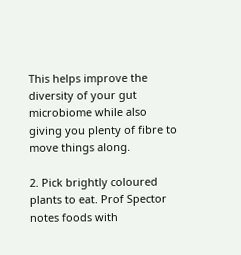This helps improve the diversity of your gut microbiome while also giving you plenty of fibre to move things along.

2. Pick brightly coloured plants to eat. Prof Spector notes foods with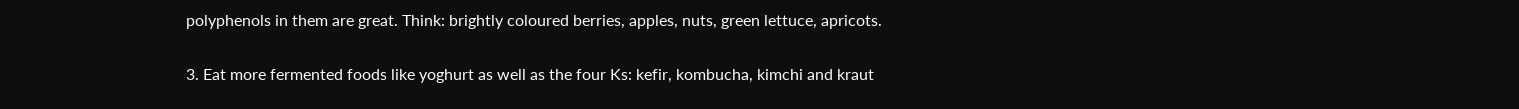polyphenols in them are great. Think: brightly coloured berries, apples, nuts, green lettuce, apricots.

3. Eat more fermented foods like yoghurt as well as the four Ks: kefir, kombucha, kimchi and kraut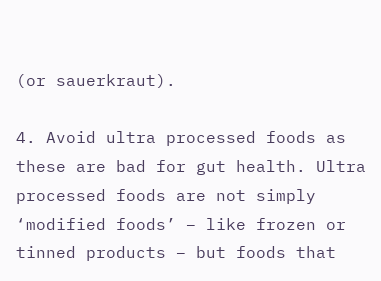(or sauerkraut).

4. Avoid ultra processed foods as these are bad for gut health. Ultra processed foods are not simply ‘modified foods’ – like frozen or tinned products – but foods that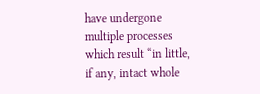have undergone multiple processes which result “in little, if any, intact whole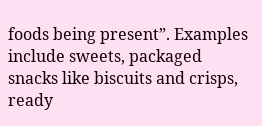foods being present”. Examples include sweets, packaged snacks like biscuits and crisps, ready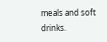meals and soft drinks.